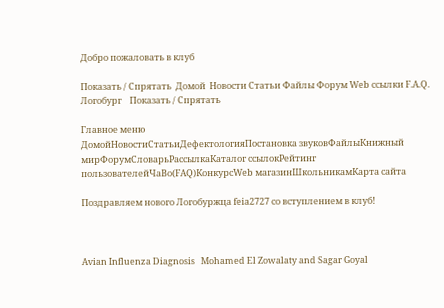Добро пожаловать в клуб

Показать / Спрятать  Домой  Новости Статьи Файлы Форум Web ссылки F.A.Q. Логобург    Показать / Спрятать

Главное меню
ДомойНовостиСтатьиДефектологияПостановка звуковФайлыКнижный мирФорумСловарьРассылкаКаталог ссылокРейтинг пользователейЧаВо(FAQ)КонкурсWeb магазинШкольникамКарта сайта

Поздравляем нового Логобуржца feia2727 со вступлением в клуб!



Avian Influenza Diagnosis   Mohamed El Zowalaty and Sagar Goyal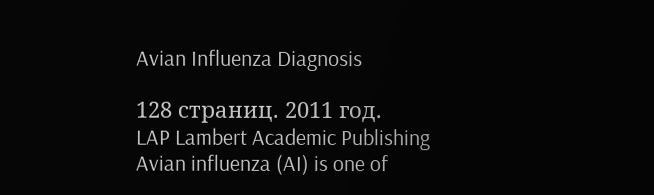Avian Influenza Diagnosis

128 страниц. 2011 год.
LAP Lambert Academic Publishing
Avian influenza (AI) is one of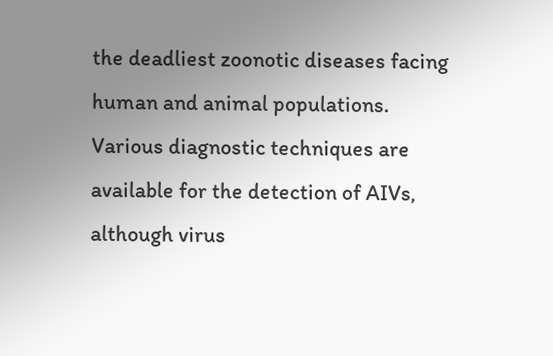the deadliest zoonotic diseases facing human and animal populations. Various diagnostic techniques are available for the detection of AIVs, although virus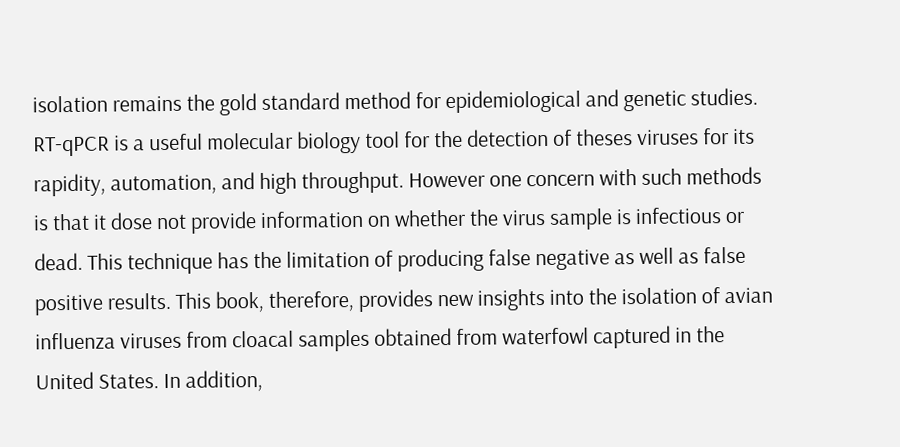isolation remains the gold standard method for epidemiological and genetic studies. RT-qPCR is a useful molecular biology tool for the detection of theses viruses for its rapidity, automation, and high throughput. However one concern with such methods is that it dose not provide information on whether the virus sample is infectious or dead. This technique has the limitation of producing false negative as well as false positive results. This book, therefore, provides new insights into the isolation of avian influenza viruses from cloacal samples obtained from waterfowl captured in the United States. In addition,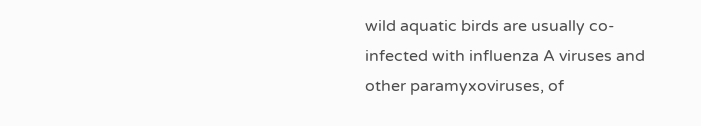wild aquatic birds are usually co-infected with influenza A viruses and other paramyxoviruses, of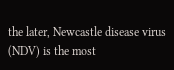the later, Newcastle disease virus (NDV) is the most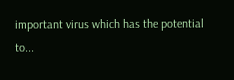important virus which has the potential to...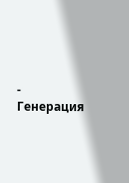- Генерация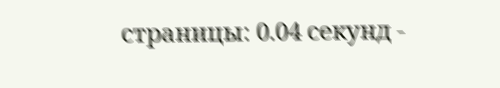страницы: 0.04 секунд -